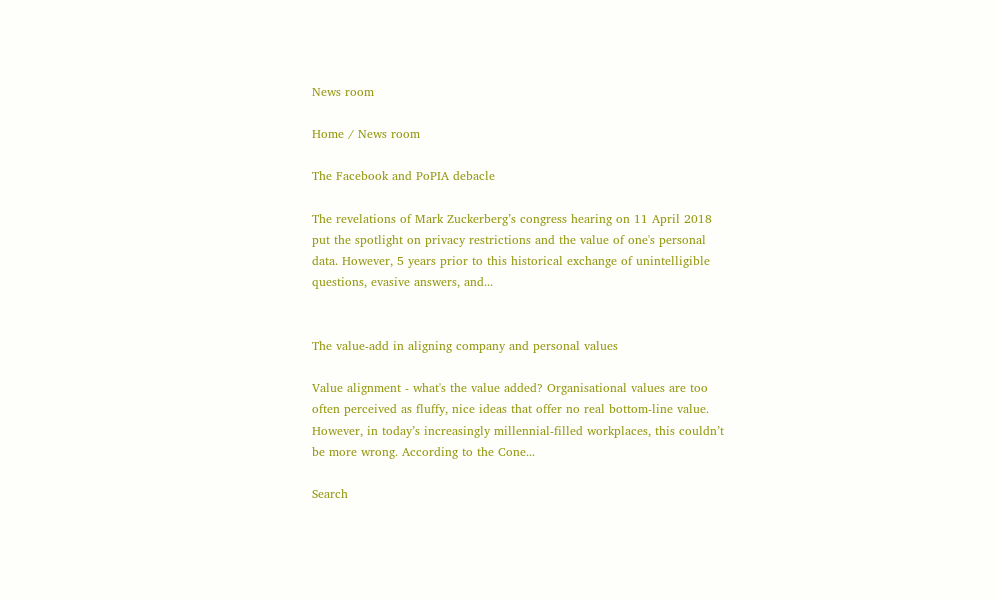News room

Home / News room

The Facebook and PoPIA debacle

The revelations of Mark Zuckerberg’s congress hearing on 11 April 2018 put the spotlight on privacy restrictions and the value of one's personal data. However, 5 years prior to this historical exchange of unintelligible questions, evasive answers, and...


The value-add in aligning company and personal values

Value alignment - what's the value added? Organisational values are too often perceived as fluffy, nice ideas that offer no real bottom-line value. However, in today’s increasingly millennial-filled workplaces, this couldn’t be more wrong. According to the Cone...

Search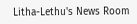Litha-Lethu's News Room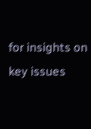for insights on key issues